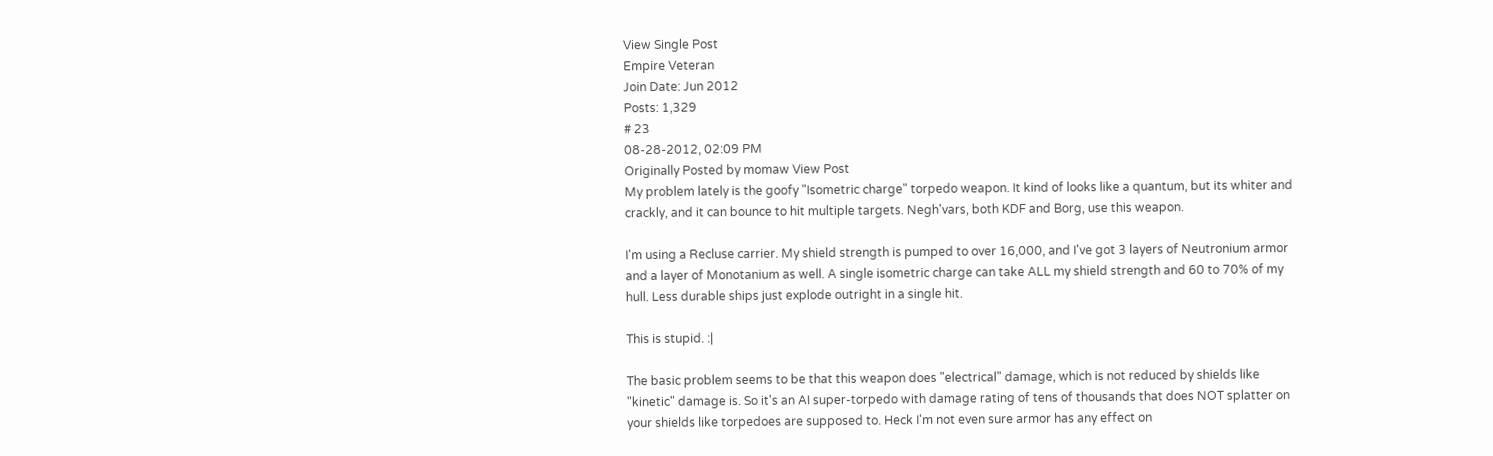View Single Post
Empire Veteran
Join Date: Jun 2012
Posts: 1,329
# 23
08-28-2012, 02:09 PM
Originally Posted by momaw View Post
My problem lately is the goofy "Isometric charge" torpedo weapon. It kind of looks like a quantum, but its whiter and crackly, and it can bounce to hit multiple targets. Negh'vars, both KDF and Borg, use this weapon.

I'm using a Recluse carrier. My shield strength is pumped to over 16,000, and I've got 3 layers of Neutronium armor and a layer of Monotanium as well. A single isometric charge can take ALL my shield strength and 60 to 70% of my hull. Less durable ships just explode outright in a single hit.

This is stupid. :|

The basic problem seems to be that this weapon does "electrical" damage, which is not reduced by shields like "kinetic" damage is. So it's an AI super-torpedo with damage rating of tens of thousands that does NOT splatter on your shields like torpedoes are supposed to. Heck I'm not even sure armor has any effect on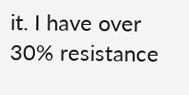it. I have over 30% resistance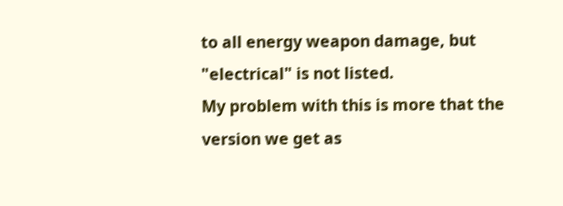to all energy weapon damage, but "electrical" is not listed.
My problem with this is more that the version we get as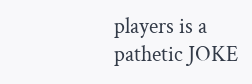players is a pathetic JOKE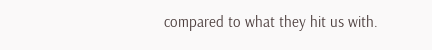compared to what they hit us with.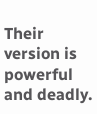Their version is powerful and deadly.